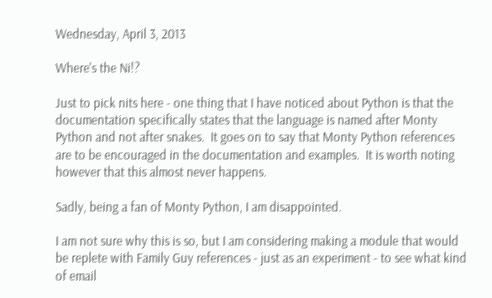Wednesday, April 3, 2013

Where's the Ni!?

Just to pick nits here - one thing that I have noticed about Python is that the documentation specifically states that the language is named after Monty Python and not after snakes.  It goes on to say that Monty Python references are to be encouraged in the documentation and examples.  It is worth noting however that this almost never happens.

Sadly, being a fan of Monty Python, I am disappointed.

I am not sure why this is so, but I am considering making a module that would be replete with Family Guy references - just as an experiment - to see what kind of email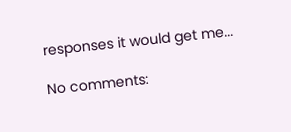responses it would get me...

No comments: